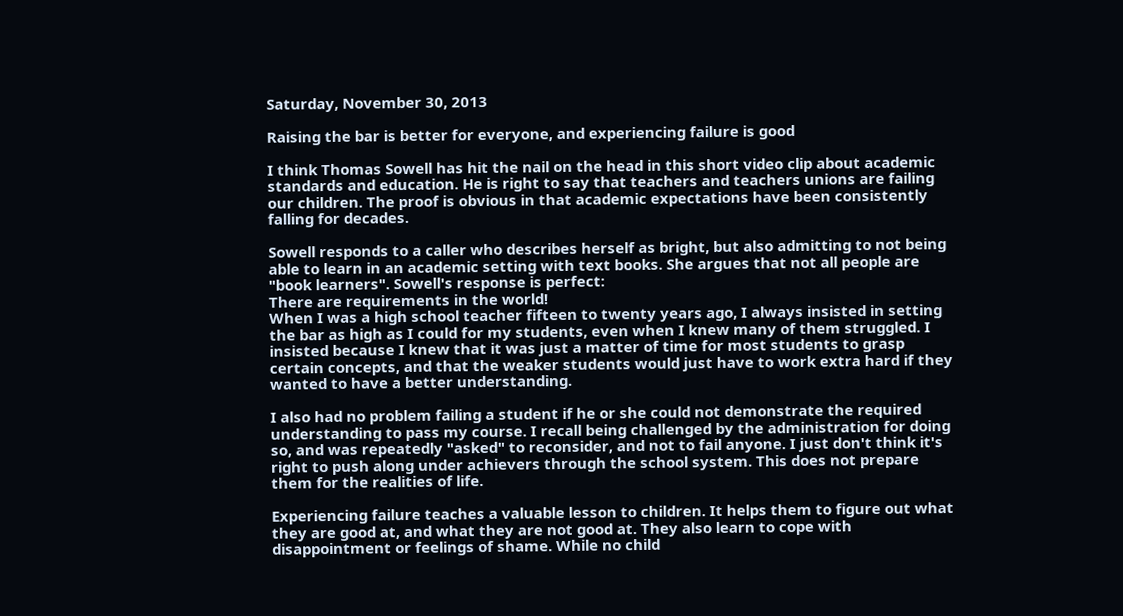Saturday, November 30, 2013

Raising the bar is better for everyone, and experiencing failure is good

I think Thomas Sowell has hit the nail on the head in this short video clip about academic standards and education. He is right to say that teachers and teachers unions are failing our children. The proof is obvious in that academic expectations have been consistently falling for decades.

Sowell responds to a caller who describes herself as bright, but also admitting to not being able to learn in an academic setting with text books. She argues that not all people are "book learners". Sowell's response is perfect:
There are requirements in the world!
When I was a high school teacher fifteen to twenty years ago, I always insisted in setting the bar as high as I could for my students, even when I knew many of them struggled. I insisted because I knew that it was just a matter of time for most students to grasp certain concepts, and that the weaker students would just have to work extra hard if they wanted to have a better understanding.

I also had no problem failing a student if he or she could not demonstrate the required understanding to pass my course. I recall being challenged by the administration for doing so, and was repeatedly "asked" to reconsider, and not to fail anyone. I just don't think it's right to push along under achievers through the school system. This does not prepare them for the realities of life.

Experiencing failure teaches a valuable lesson to children. It helps them to figure out what they are good at, and what they are not good at. They also learn to cope with disappointment or feelings of shame. While no child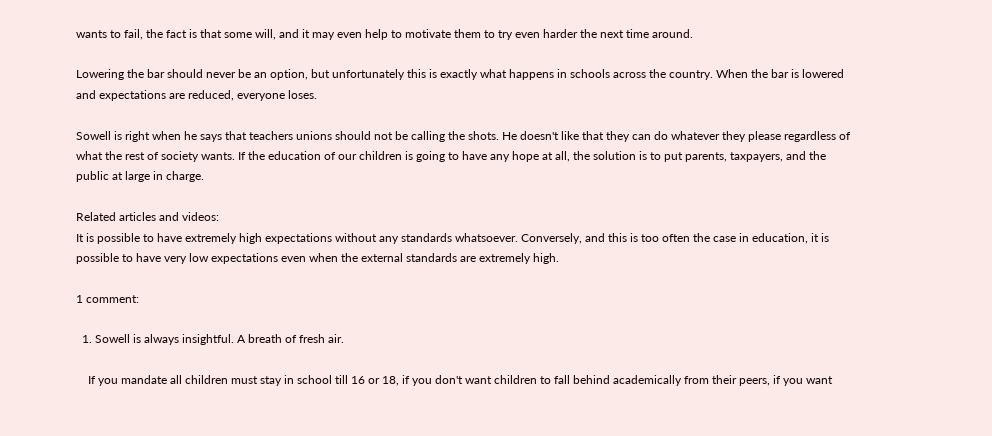wants to fail, the fact is that some will, and it may even help to motivate them to try even harder the next time around.

Lowering the bar should never be an option, but unfortunately this is exactly what happens in schools across the country. When the bar is lowered and expectations are reduced, everyone loses.

Sowell is right when he says that teachers unions should not be calling the shots. He doesn't like that they can do whatever they please regardless of what the rest of society wants. If the education of our children is going to have any hope at all, the solution is to put parents, taxpayers, and the public at large in charge.

Related articles and videos:
It is possible to have extremely high expectations without any standards whatsoever. Conversely, and this is too often the case in education, it is possible to have very low expectations even when the external standards are extremely high.

1 comment:

  1. Sowell is always insightful. A breath of fresh air.

    If you mandate all children must stay in school till 16 or 18, if you don't want children to fall behind academically from their peers, if you want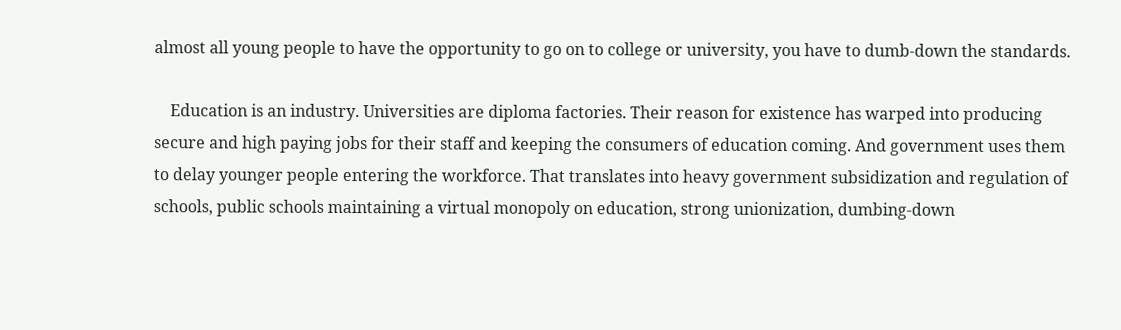almost all young people to have the opportunity to go on to college or university, you have to dumb-down the standards.

    Education is an industry. Universities are diploma factories. Their reason for existence has warped into producing secure and high paying jobs for their staff and keeping the consumers of education coming. And government uses them to delay younger people entering the workforce. That translates into heavy government subsidization and regulation of schools, public schools maintaining a virtual monopoly on education, strong unionization, dumbing-down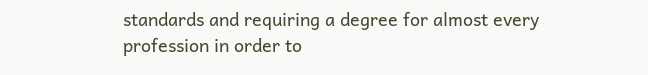standards and requiring a degree for almost every profession in order to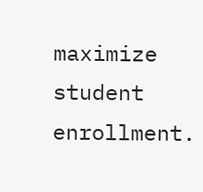maximize student enrollment.